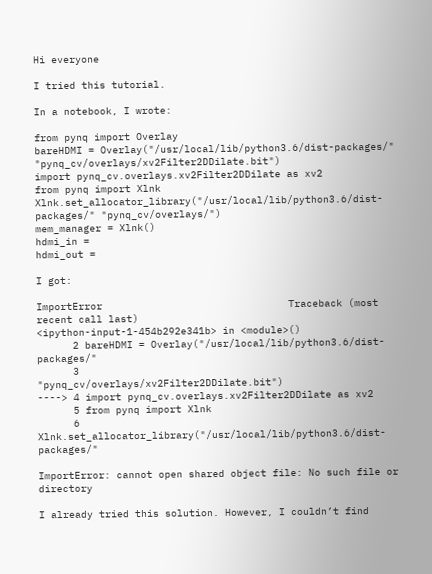Hi everyone

I tried this tutorial.

In a notebook, I wrote:

from pynq import Overlay
bareHDMI = Overlay("/usr/local/lib/python3.6/dist-packages/" "pynq_cv/overlays/xv2Filter2DDilate.bit")
import pynq_cv.overlays.xv2Filter2DDilate as xv2
from pynq import Xlnk
Xlnk.set_allocator_library("/usr/local/lib/python3.6/dist-packages/" "pynq_cv/overlays/")
mem_manager = Xlnk()
hdmi_in =
hdmi_out =

I got:

ImportError                               Traceback (most recent call last)
<ipython-input-1-454b292e341b> in <module>()
      2 bareHDMI = Overlay("/usr/local/lib/python3.6/dist-packages/"
      3                "pynq_cv/overlays/xv2Filter2DDilate.bit")
----> 4 import pynq_cv.overlays.xv2Filter2DDilate as xv2
      5 from pynq import Xlnk
      6 Xlnk.set_allocator_library("/usr/local/lib/python3.6/dist-packages/"

ImportError: cannot open shared object file: No such file or directory

I already tried this solution. However, I couldn’t find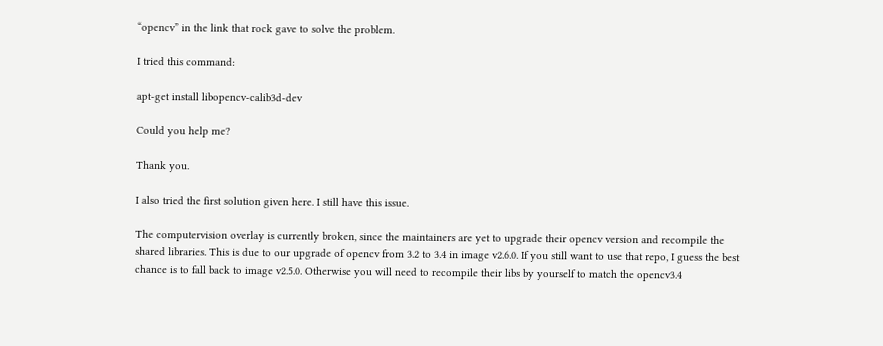“opencv” in the link that rock gave to solve the problem.

I tried this command:

apt-get install libopencv-calib3d-dev

Could you help me?

Thank you.

I also tried the first solution given here. I still have this issue.

The computervision overlay is currently broken, since the maintainers are yet to upgrade their opencv version and recompile the shared libraries. This is due to our upgrade of opencv from 3.2 to 3.4 in image v2.6.0. If you still want to use that repo, I guess the best chance is to fall back to image v2.5.0. Otherwise you will need to recompile their libs by yourself to match the opencv3.4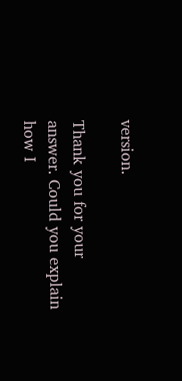version.

Thank you for your answer. Could you explain how I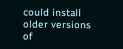could install older versions of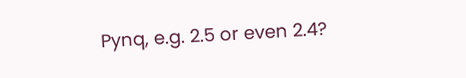Pynq, e.g. 2.5 or even 2.4?